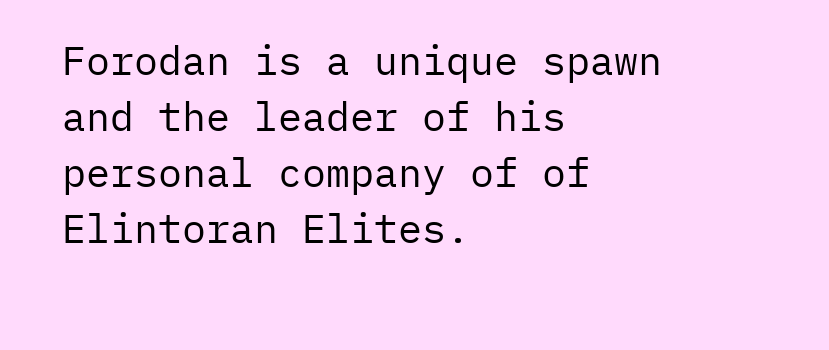Forodan is a unique spawn and the leader of his personal company of of Elintoran Elites.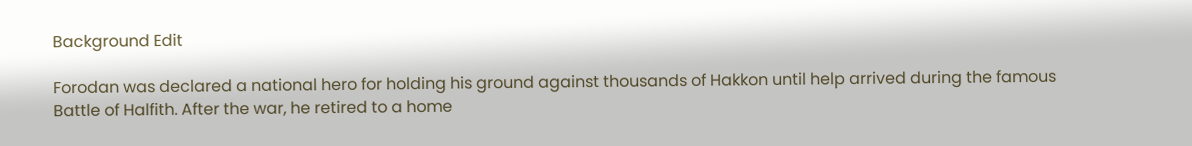Background Edit

Forodan was declared a national hero for holding his ground against thousands of Hakkon until help arrived during the famous Battle of Halfith. After the war, he retired to a home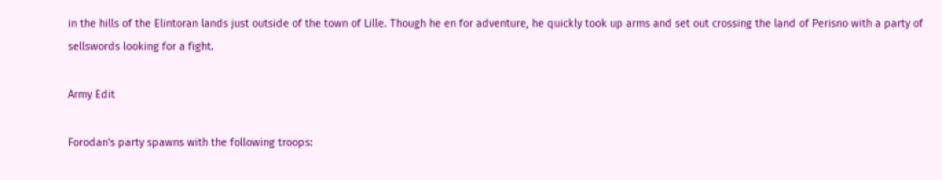in the hills of the Elintoran lands just outside of the town of Lille. Though he en for adventure, he quickly took up arms and set out crossing the land of Perisno with a party of sellswords looking for a fight.

Army Edit

Forodan's party spawns with the following troops: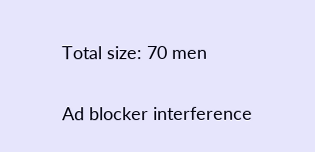Total size: 70 men

Ad blocker interference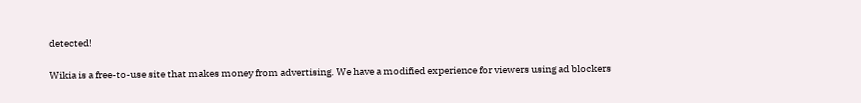detected!

Wikia is a free-to-use site that makes money from advertising. We have a modified experience for viewers using ad blockers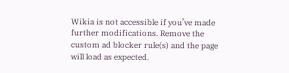Wikia is not accessible if you’ve made further modifications. Remove the custom ad blocker rule(s) and the page will load as expected.